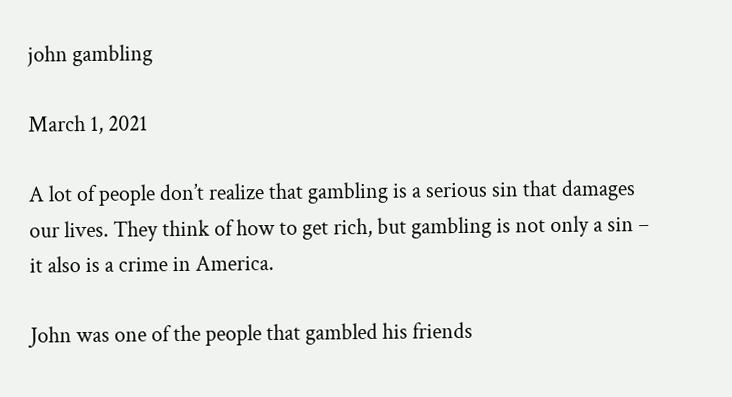john gambling

March 1, 2021

A lot of people don’t realize that gambling is a serious sin that damages our lives. They think of how to get rich, but gambling is not only a sin – it also is a crime in America.

John was one of the people that gambled his friends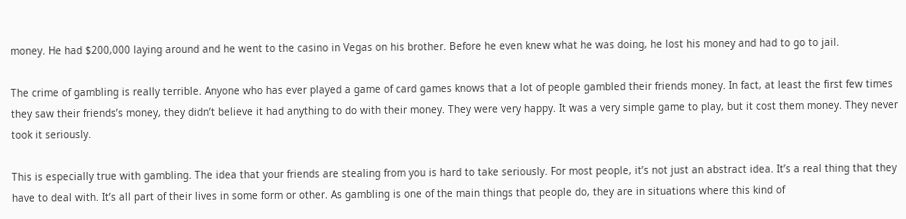money. He had $200,000 laying around and he went to the casino in Vegas on his brother. Before he even knew what he was doing, he lost his money and had to go to jail.

The crime of gambling is really terrible. Anyone who has ever played a game of card games knows that a lot of people gambled their friends money. In fact, at least the first few times they saw their friends’s money, they didn’t believe it had anything to do with their money. They were very happy. It was a very simple game to play, but it cost them money. They never took it seriously.

This is especially true with gambling. The idea that your friends are stealing from you is hard to take seriously. For most people, it’s not just an abstract idea. It’s a real thing that they have to deal with. It’s all part of their lives in some form or other. As gambling is one of the main things that people do, they are in situations where this kind of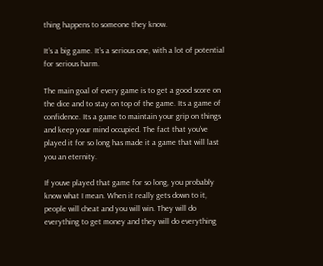thing happens to someone they know.

It’s a big game. It’s a serious one, with a lot of potential for serious harm.

The main goal of every game is to get a good score on the dice and to stay on top of the game. Its a game of confidence. Its a game to maintain your grip on things and keep your mind occupied. The fact that you’ve played it for so long has made it a game that will last you an eternity.

If youve played that game for so long, you probably know what I mean. When it really gets down to it, people will cheat and you will win. They will do everything to get money and they will do everything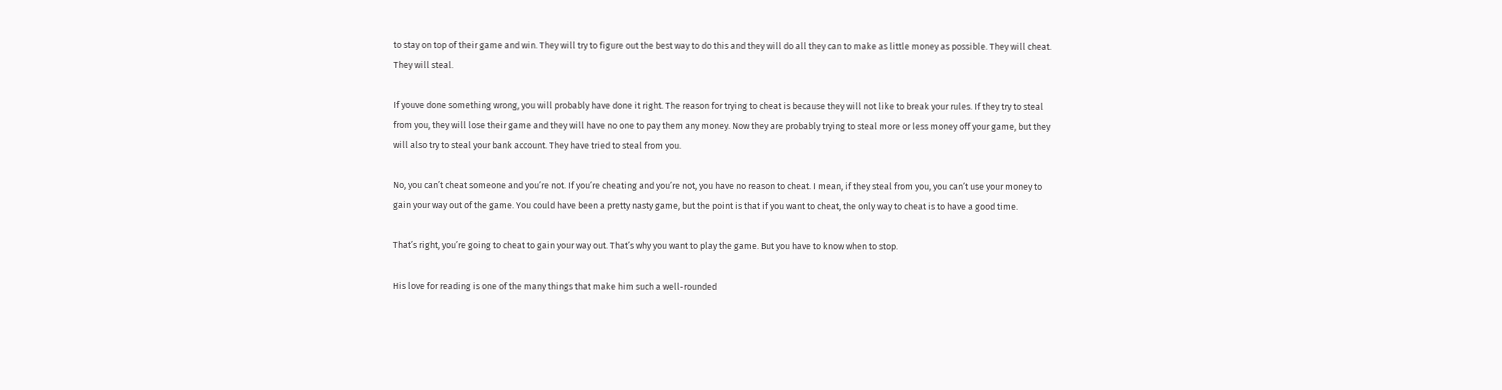to stay on top of their game and win. They will try to figure out the best way to do this and they will do all they can to make as little money as possible. They will cheat. They will steal.

If youve done something wrong, you will probably have done it right. The reason for trying to cheat is because they will not like to break your rules. If they try to steal from you, they will lose their game and they will have no one to pay them any money. Now they are probably trying to steal more or less money off your game, but they will also try to steal your bank account. They have tried to steal from you.

No, you can’t cheat someone and you’re not. If you’re cheating and you’re not, you have no reason to cheat. I mean, if they steal from you, you can’t use your money to gain your way out of the game. You could have been a pretty nasty game, but the point is that if you want to cheat, the only way to cheat is to have a good time.

That’s right, you’re going to cheat to gain your way out. That’s why you want to play the game. But you have to know when to stop.

His love for reading is one of the many things that make him such a well-rounded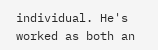individual. He's worked as both an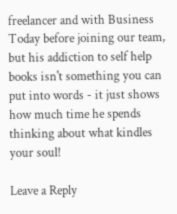freelancer and with Business Today before joining our team, but his addiction to self help books isn't something you can put into words - it just shows how much time he spends thinking about what kindles your soul!

Leave a Reply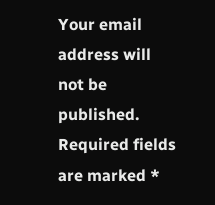Your email address will not be published. Required fields are marked *